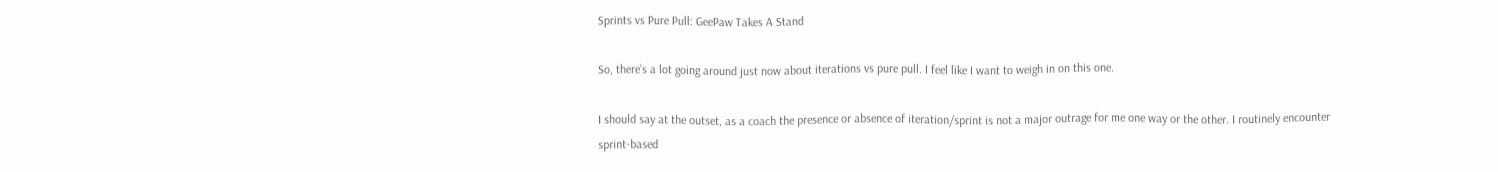Sprints vs Pure Pull: GeePaw Takes A Stand

So, there’s a lot going around just now about iterations vs pure pull. I feel like I want to weigh in on this one.

I should say at the outset, as a coach the presence or absence of iteration/sprint is not a major outrage for me one way or the other. I routinely encounter sprint-based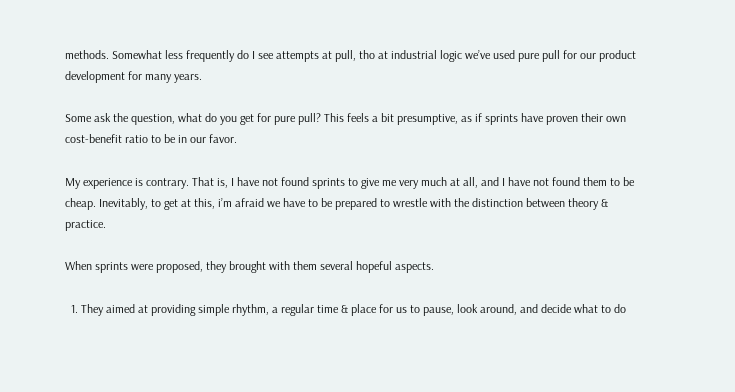methods. Somewhat less frequently do I see attempts at pull, tho at industrial logic we’ve used pure pull for our product development for many years.

Some ask the question, what do you get for pure pull? This feels a bit presumptive, as if sprints have proven their own cost-benefit ratio to be in our favor.

My experience is contrary. That is, I have not found sprints to give me very much at all, and I have not found them to be cheap. Inevitably, to get at this, i’m afraid we have to be prepared to wrestle with the distinction between theory & practice.

When sprints were proposed, they brought with them several hopeful aspects.

  1. They aimed at providing simple rhythm, a regular time & place for us to pause, look around, and decide what to do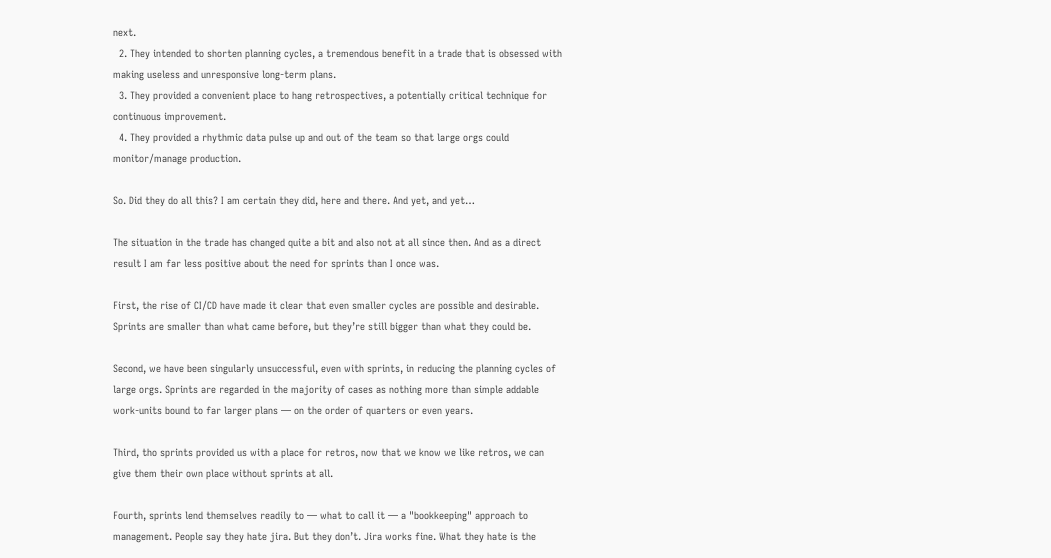next.
  2. They intended to shorten planning cycles, a tremendous benefit in a trade that is obsessed with making useless and unresponsive long-term plans.
  3. They provided a convenient place to hang retrospectives, a potentially critical technique for continuous improvement.
  4. They provided a rhythmic data pulse up and out of the team so that large orgs could monitor/manage production.

So. Did they do all this? I am certain they did, here and there. And yet, and yet…

The situation in the trade has changed quite a bit and also not at all since then. And as a direct result I am far less positive about the need for sprints than I once was.

First, the rise of CI/CD have made it clear that even smaller cycles are possible and desirable. Sprints are smaller than what came before, but they’re still bigger than what they could be.

Second, we have been singularly unsuccessful, even with sprints, in reducing the planning cycles of large orgs. Sprints are regarded in the majority of cases as nothing more than simple addable work-units bound to far larger plans — on the order of quarters or even years.

Third, tho sprints provided us with a place for retros, now that we know we like retros, we can give them their own place without sprints at all.

Fourth, sprints lend themselves readily to — what to call it — a "bookkeeping" approach to management. People say they hate jira. But they don’t. Jira works fine. What they hate is the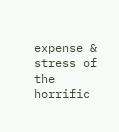expense & stress of the horrific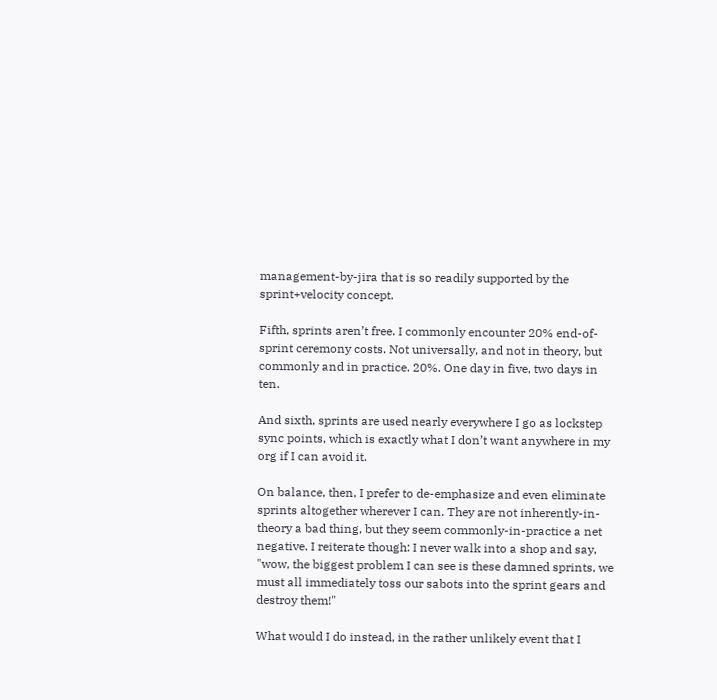management-by-jira that is so readily supported by the sprint+velocity concept.

Fifth, sprints aren’t free. I commonly encounter 20% end-of-sprint ceremony costs. Not universally, and not in theory, but commonly and in practice. 20%. One day in five, two days in ten.

And sixth, sprints are used nearly everywhere I go as lockstep sync points, which is exactly what I don’t want anywhere in my org if I can avoid it.

On balance, then, I prefer to de-emphasize and even eliminate sprints altogether wherever I can. They are not inherently-in-theory a bad thing, but they seem commonly-in-practice a net negative. I reiterate though: I never walk into a shop and say, "wow, the biggest problem I can see is these damned sprints, we must all immediately toss our sabots into the sprint gears and destroy them!"

What would I do instead, in the rather unlikely event that I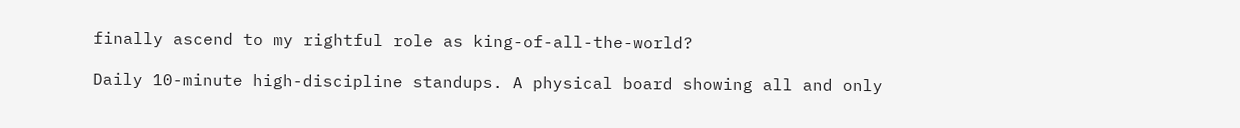finally ascend to my rightful role as king-of-all-the-world?

Daily 10-minute high-discipline standups. A physical board showing all and only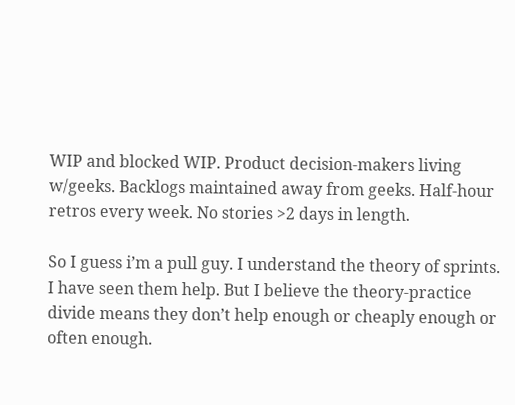WIP and blocked WIP. Product decision-makers living w/geeks. Backlogs maintained away from geeks. Half-hour retros every week. No stories >2 days in length.

So I guess i’m a pull guy. I understand the theory of sprints. I have seen them help. But I believe the theory-practice divide means they don’t help enough or cheaply enough or often enough.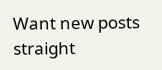Want new posts straight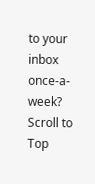to your inbox once-a-week?
Scroll to Top